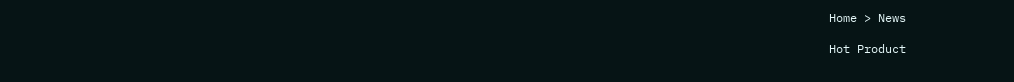Home > News

Hot Product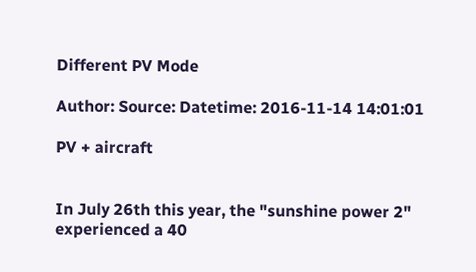Different PV Mode

Author: Source: Datetime: 2016-11-14 14:01:01

PV + aircraft


In July 26th this year, the "sunshine power 2" experienced a 40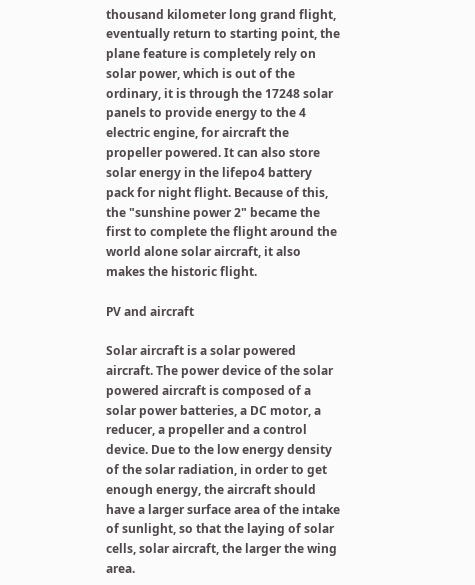thousand kilometer long grand flight, eventually return to starting point, the plane feature is completely rely on solar power, which is out of the ordinary, it is through the 17248 solar panels to provide energy to the 4 electric engine, for aircraft the propeller powered. It can also store solar energy in the lifepo4 battery pack for night flight. Because of this, the "sunshine power 2" became the first to complete the flight around the world alone solar aircraft, it also makes the historic flight.

PV and aircraft

Solar aircraft is a solar powered aircraft. The power device of the solar powered aircraft is composed of a solar power batteries, a DC motor, a reducer, a propeller and a control device. Due to the low energy density of the solar radiation, in order to get enough energy, the aircraft should have a larger surface area of the intake of sunlight, so that the laying of solar cells, solar aircraft, the larger the wing area.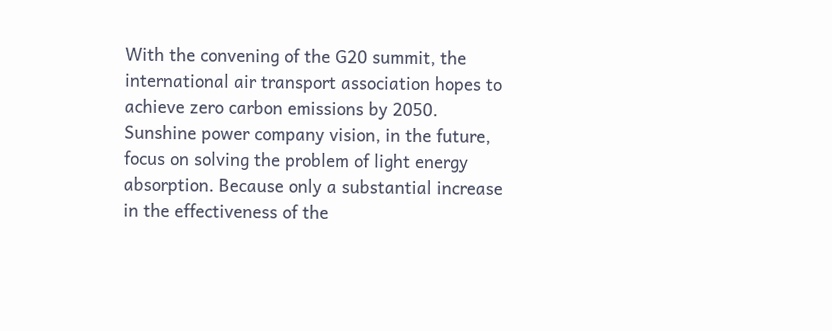With the convening of the G20 summit, the international air transport association hopes to achieve zero carbon emissions by 2050. Sunshine power company vision, in the future, focus on solving the problem of light energy absorption. Because only a substantial increase in the effectiveness of the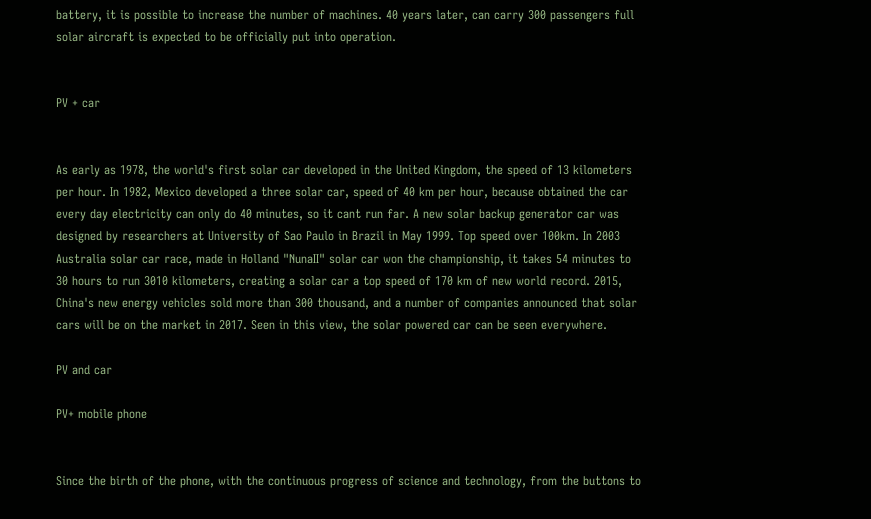battery, it is possible to increase the number of machines. 40 years later, can carry 300 passengers full solar aircraft is expected to be officially put into operation.


PV + car


As early as 1978, the world's first solar car developed in the United Kingdom, the speed of 13 kilometers per hour. In 1982, Mexico developed a three solar car, speed of 40 km per hour, because obtained the car every day electricity can only do 40 minutes, so it cant run far. A new solar backup generator car was designed by researchers at University of Sao Paulo in Brazil in May 1999. Top speed over 100km. In 2003 Australia solar car race, made in Holland "NunaII" solar car won the championship, it takes 54 minutes to 30 hours to run 3010 kilometers, creating a solar car a top speed of 170 km of new world record. 2015, China's new energy vehicles sold more than 300 thousand, and a number of companies announced that solar cars will be on the market in 2017. Seen in this view, the solar powered car can be seen everywhere.

PV and car

PV+ mobile phone


Since the birth of the phone, with the continuous progress of science and technology, from the buttons to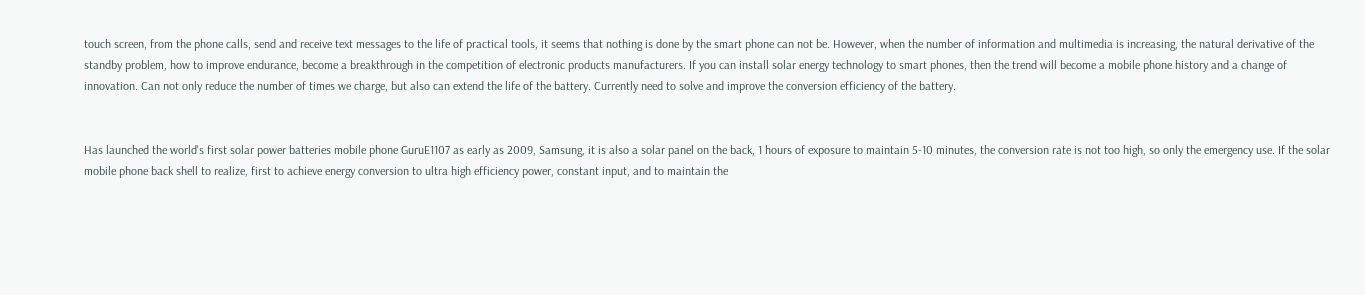touch screen, from the phone calls, send and receive text messages to the life of practical tools, it seems that nothing is done by the smart phone can not be. However, when the number of information and multimedia is increasing, the natural derivative of the standby problem, how to improve endurance, become a breakthrough in the competition of electronic products manufacturers. If you can install solar energy technology to smart phones, then the trend will become a mobile phone history and a change of innovation. Can not only reduce the number of times we charge, but also can extend the life of the battery. Currently need to solve and improve the conversion efficiency of the battery.


Has launched the world's first solar power batteries mobile phone GuruE1107 as early as 2009, Samsung, it is also a solar panel on the back, 1 hours of exposure to maintain 5-10 minutes, the conversion rate is not too high, so only the emergency use. If the solar mobile phone back shell to realize, first to achieve energy conversion to ultra high efficiency power, constant input, and to maintain the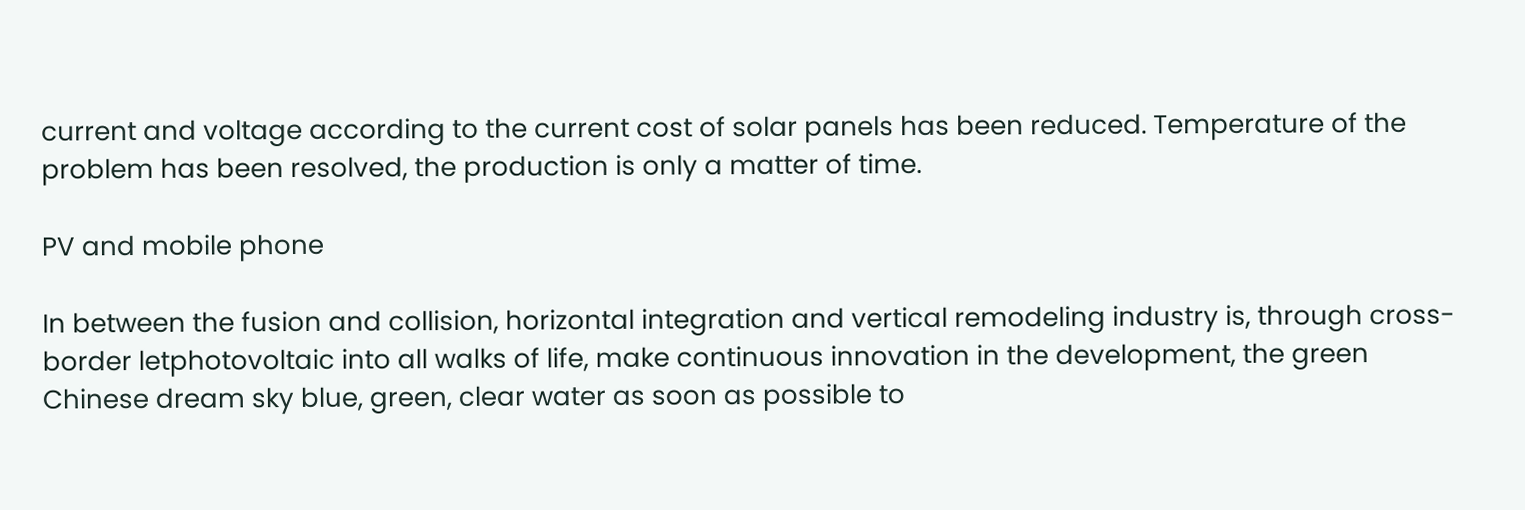current and voltage according to the current cost of solar panels has been reduced. Temperature of the problem has been resolved, the production is only a matter of time.

PV and mobile phone

In between the fusion and collision, horizontal integration and vertical remodeling industry is, through cross-border letphotovoltaic into all walks of life, make continuous innovation in the development, the green Chinese dream sky blue, green, clear water as soon as possible to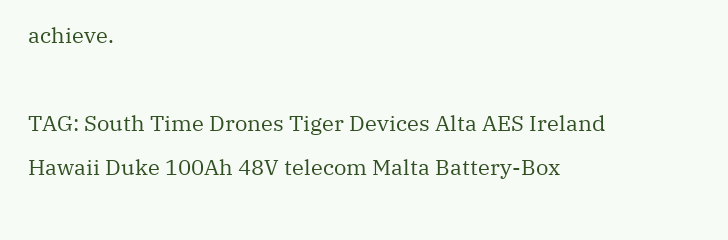achieve.

TAG: South Time Drones Tiger Devices Alta AES Ireland Hawaii Duke 100Ah 48V telecom Malta Battery-Box